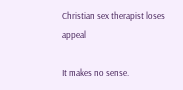Christian sex therapist loses appeal

It makes no sense.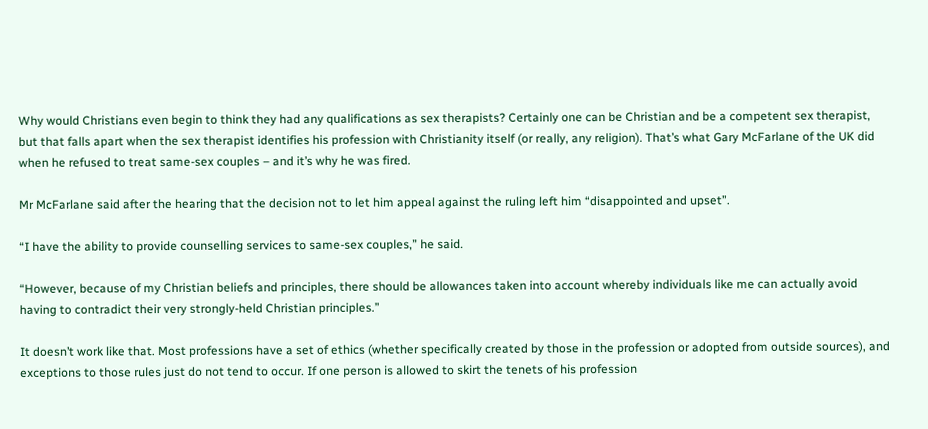Why would Christians even begin to think they had any qualifications as sex therapists? Certainly one can be Christian and be a competent sex therapist, but that falls apart when the sex therapist identifies his profession with Christianity itself (or really, any religion). That’s what Gary McFarlane of the UK did when he refused to treat same-sex couples – and it’s why he was fired.

Mr McFarlane said after the hearing that the decision not to let him appeal against the ruling left him “disappointed and upset”.

“I have the ability to provide counselling services to same-sex couples,” he said.

“However, because of my Christian beliefs and principles, there should be allowances taken into account whereby individuals like me can actually avoid having to contradict their very strongly-held Christian principles.”

It doesn’t work like that. Most professions have a set of ethics (whether specifically created by those in the profession or adopted from outside sources), and exceptions to those rules just do not tend to occur. If one person is allowed to skirt the tenets of his profession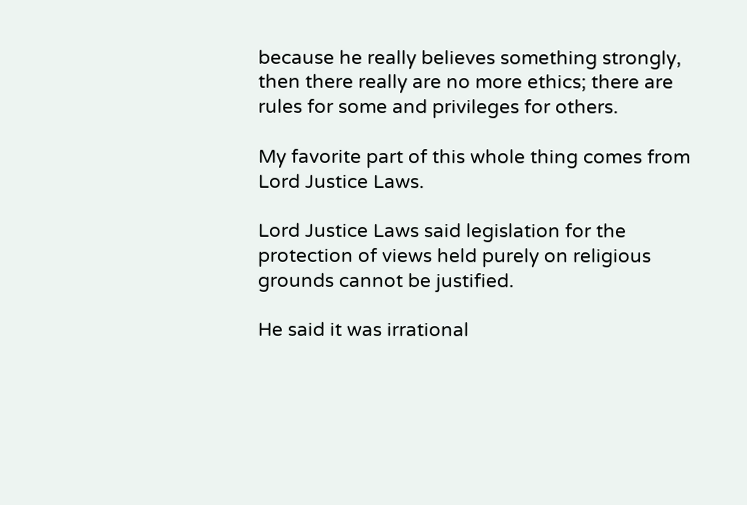because he really believes something strongly, then there really are no more ethics; there are rules for some and privileges for others.

My favorite part of this whole thing comes from Lord Justice Laws.

Lord Justice Laws said legislation for the protection of views held purely on religious grounds cannot be justified.

He said it was irrational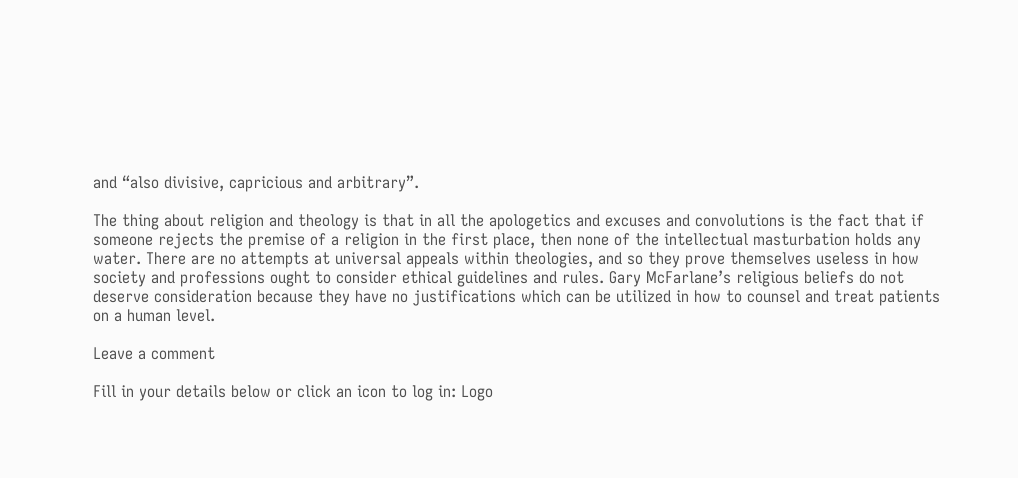and “also divisive, capricious and arbitrary”.

The thing about religion and theology is that in all the apologetics and excuses and convolutions is the fact that if someone rejects the premise of a religion in the first place, then none of the intellectual masturbation holds any water. There are no attempts at universal appeals within theologies, and so they prove themselves useless in how society and professions ought to consider ethical guidelines and rules. Gary McFarlane’s religious beliefs do not deserve consideration because they have no justifications which can be utilized in how to counsel and treat patients on a human level.

Leave a comment

Fill in your details below or click an icon to log in: Logo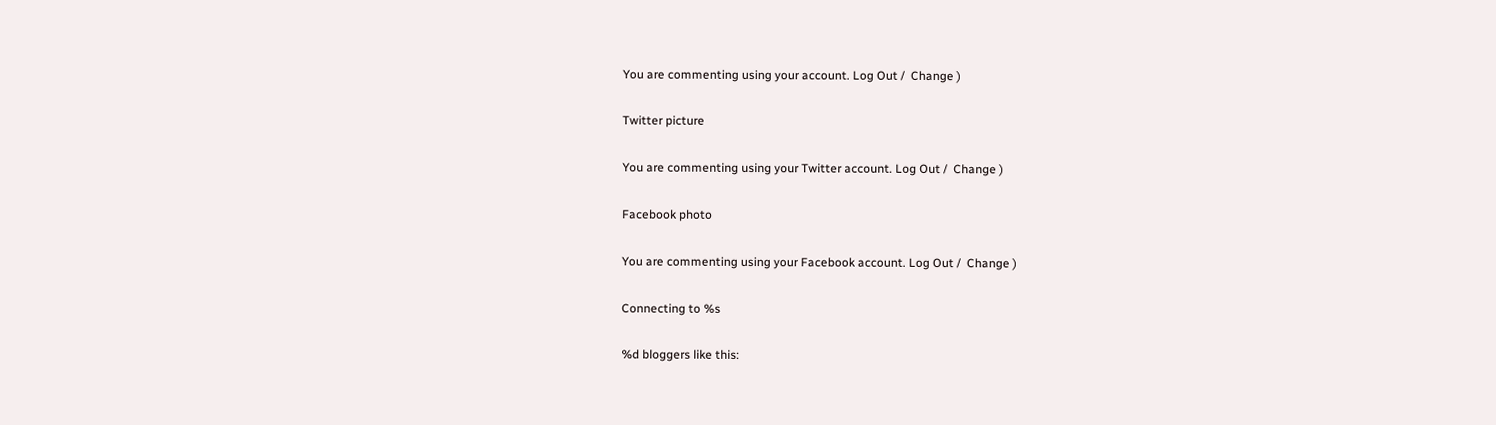You are commenting using your account. Log Out /  Change )

Twitter picture

You are commenting using your Twitter account. Log Out /  Change )

Facebook photo

You are commenting using your Facebook account. Log Out /  Change )

Connecting to %s

%d bloggers like this: